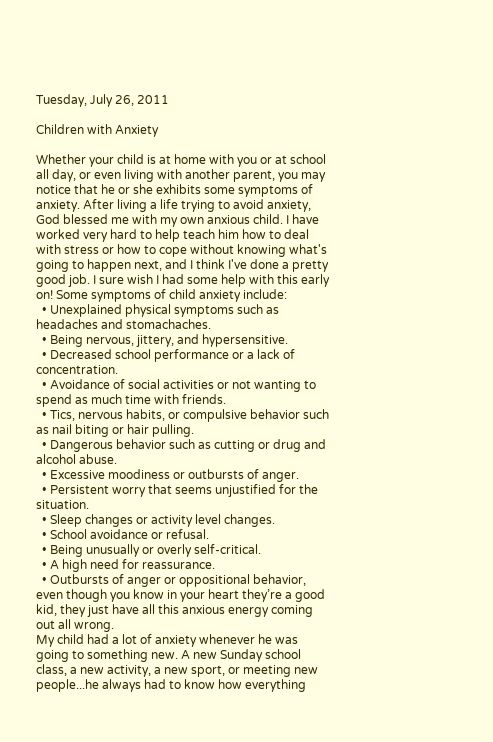Tuesday, July 26, 2011

Children with Anxiety

Whether your child is at home with you or at school all day, or even living with another parent, you may notice that he or she exhibits some symptoms of anxiety. After living a life trying to avoid anxiety, God blessed me with my own anxious child. I have worked very hard to help teach him how to deal with stress or how to cope without knowing what's going to happen next, and I think I've done a pretty good job. I sure wish I had some help with this early on! Some symptoms of child anxiety include:
  • Unexplained physical symptoms such as headaches and stomachaches.
  • Being nervous, jittery, and hypersensitive.
  • Decreased school performance or a lack of concentration.
  • Avoidance of social activities or not wanting to spend as much time with friends.
  • Tics, nervous habits, or compulsive behavior such as nail biting or hair pulling.
  • Dangerous behavior such as cutting or drug and alcohol abuse.
  • Excessive moodiness or outbursts of anger.
  • Persistent worry that seems unjustified for the situation.
  • Sleep changes or activity level changes.
  • School avoidance or refusal.
  • Being unusually or overly self-critical.
  • A high need for reassurance.
  • Outbursts of anger or oppositional behavior, even though you know in your heart they’re a good kid, they just have all this anxious energy coming out all wrong.
My child had a lot of anxiety whenever he was going to something new. A new Sunday school class, a new activity, a new sport, or meeting new people...he always had to know how everything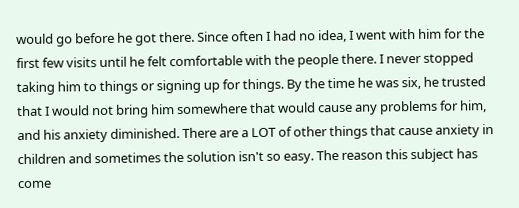would go before he got there. Since often I had no idea, I went with him for the first few visits until he felt comfortable with the people there. I never stopped taking him to things or signing up for things. By the time he was six, he trusted that I would not bring him somewhere that would cause any problems for him, and his anxiety diminished. There are a LOT of other things that cause anxiety in children and sometimes the solution isn't so easy. The reason this subject has come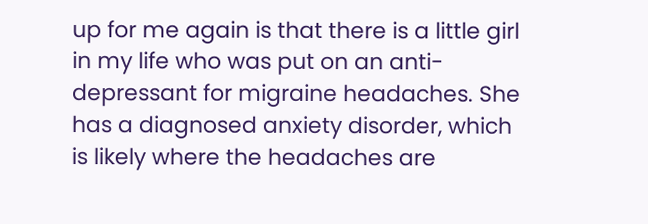up for me again is that there is a little girl in my life who was put on an anti-depressant for migraine headaches. She has a diagnosed anxiety disorder, which is likely where the headaches are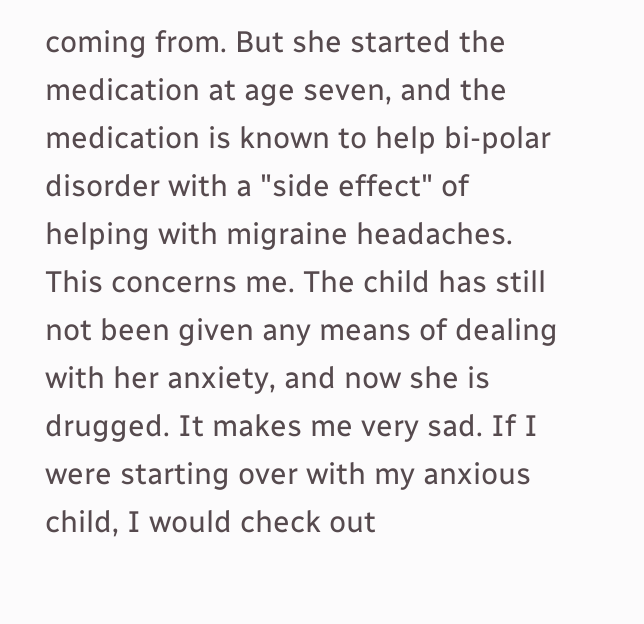coming from. But she started the medication at age seven, and the medication is known to help bi-polar disorder with a "side effect" of helping with migraine headaches. This concerns me. The child has still not been given any means of dealing with her anxiety, and now she is drugged. It makes me very sad. If I were starting over with my anxious child, I would check out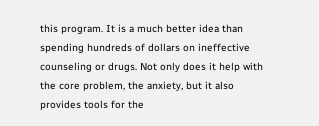this program. It is a much better idea than spending hundreds of dollars on ineffective counseling or drugs. Not only does it help with the core problem, the anxiety, but it also provides tools for the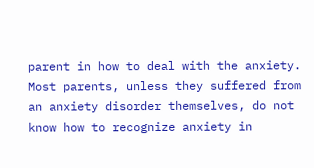parent in how to deal with the anxiety. Most parents, unless they suffered from an anxiety disorder themselves, do not know how to recognize anxiety in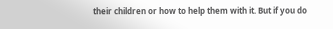their children or how to help them with it. But if you do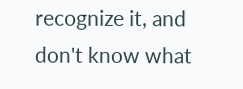recognize it, and don't know what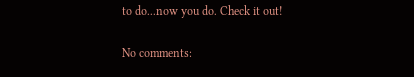to do...now you do. Check it out!

No comments: